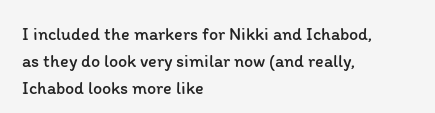I included the markers for Nikki and Ichabod, as they do look very similar now (and really, Ichabod looks more like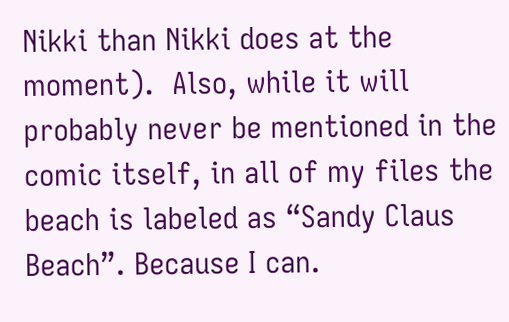Nikki than Nikki does at the moment).  Also, while it will probably never be mentioned in the comic itself, in all of my files the beach is labeled as “Sandy Claus Beach”. Because I can.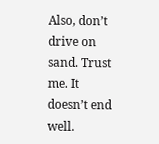Also, don’t drive on sand. Trust me. It doesn’t end well.